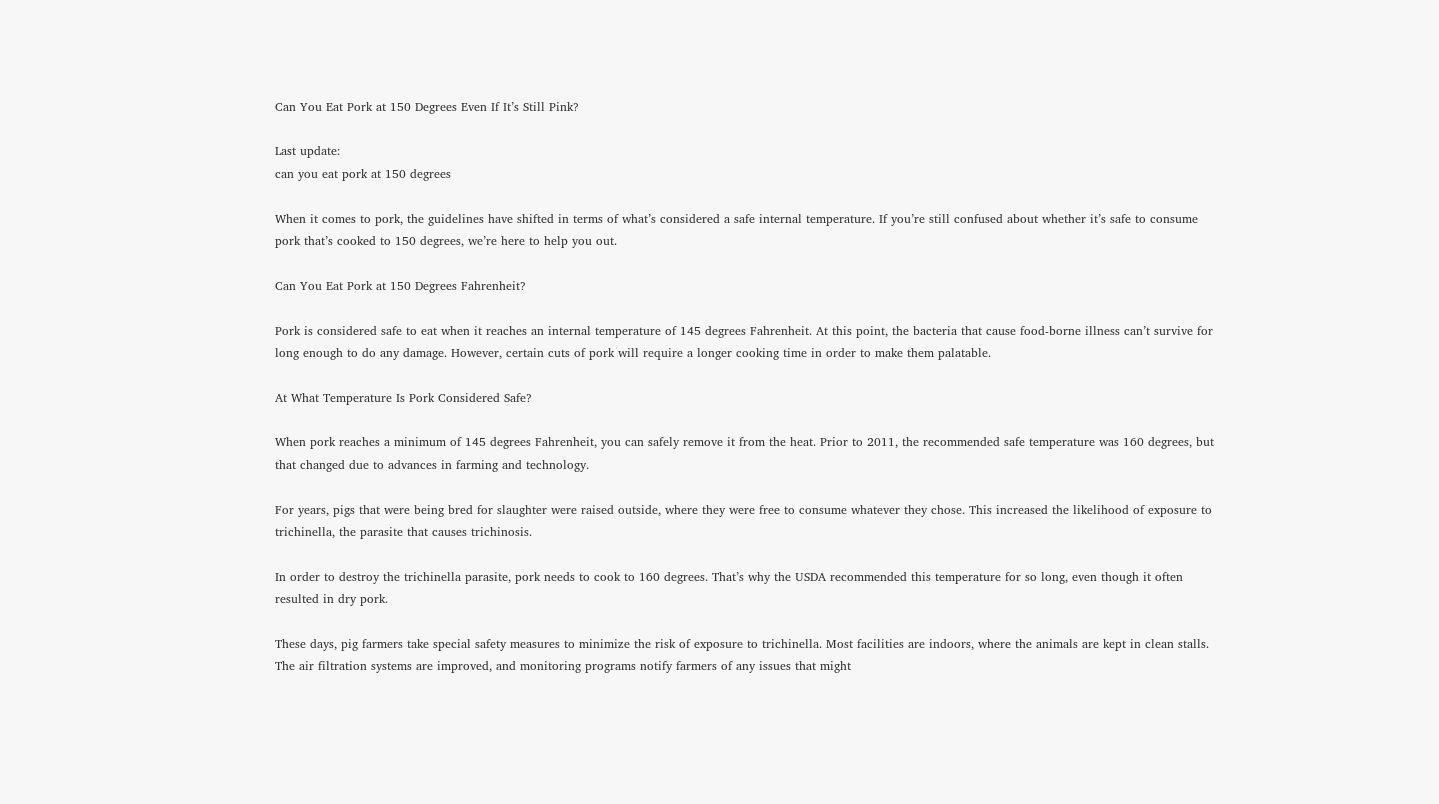Can You Eat Pork at 150 Degrees Even If It’s Still Pink?

Last update:
can you eat pork at 150 degrees

When it comes to pork, the guidelines have shifted in terms of what’s considered a safe internal temperature. If you’re still confused about whether it’s safe to consume pork that’s cooked to 150 degrees, we’re here to help you out.

Can You Eat Pork at 150 Degrees Fahrenheit?

Pork is considered safe to eat when it reaches an internal temperature of 145 degrees Fahrenheit. At this point, the bacteria that cause food-borne illness can’t survive for long enough to do any damage. However, certain cuts of pork will require a longer cooking time in order to make them palatable.

At What Temperature Is Pork Considered Safe?

When pork reaches a minimum of 145 degrees Fahrenheit, you can safely remove it from the heat. Prior to 2011, the recommended safe temperature was 160 degrees, but that changed due to advances in farming and technology.

For years, pigs that were being bred for slaughter were raised outside, where they were free to consume whatever they chose. This increased the likelihood of exposure to trichinella, the parasite that causes trichinosis.

In order to destroy the trichinella parasite, pork needs to cook to 160 degrees. That’s why the USDA recommended this temperature for so long, even though it often resulted in dry pork.

These days, pig farmers take special safety measures to minimize the risk of exposure to trichinella. Most facilities are indoors, where the animals are kept in clean stalls. The air filtration systems are improved, and monitoring programs notify farmers of any issues that might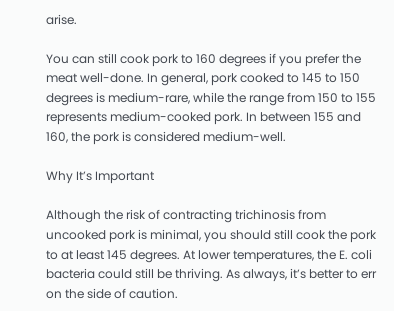arise.

You can still cook pork to 160 degrees if you prefer the meat well-done. In general, pork cooked to 145 to 150 degrees is medium-rare, while the range from 150 to 155 represents medium-cooked pork. In between 155 and 160, the pork is considered medium-well.

Why It’s Important

Although the risk of contracting trichinosis from uncooked pork is minimal, you should still cook the pork to at least 145 degrees. At lower temperatures, the E. coli bacteria could still be thriving. As always, it’s better to err on the side of caution.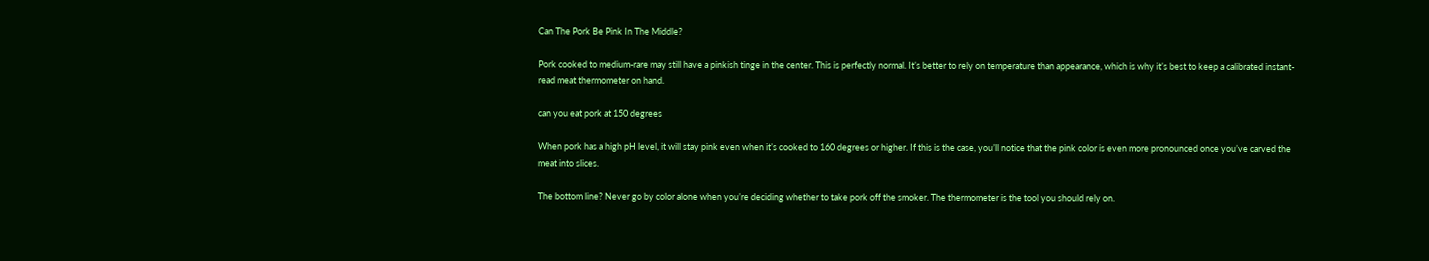Can The Pork Be Pink In The Middle?

Pork cooked to medium-rare may still have a pinkish tinge in the center. This is perfectly normal. It’s better to rely on temperature than appearance, which is why it’s best to keep a calibrated instant-read meat thermometer on hand.

can you eat pork at 150 degrees

When pork has a high pH level, it will stay pink even when it’s cooked to 160 degrees or higher. If this is the case, you’ll notice that the pink color is even more pronounced once you’ve carved the meat into slices.

The bottom line? Never go by color alone when you’re deciding whether to take pork off the smoker. The thermometer is the tool you should rely on.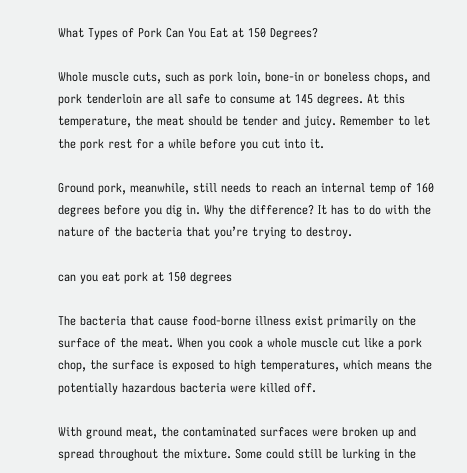What Types of Pork Can You Eat at 150 Degrees?

Whole muscle cuts, such as pork loin, bone-in or boneless chops, and pork tenderloin are all safe to consume at 145 degrees. At this temperature, the meat should be tender and juicy. Remember to let the pork rest for a while before you cut into it.

Ground pork, meanwhile, still needs to reach an internal temp of 160 degrees before you dig in. Why the difference? It has to do with the nature of the bacteria that you’re trying to destroy.

can you eat pork at 150 degrees

The bacteria that cause food-borne illness exist primarily on the surface of the meat. When you cook a whole muscle cut like a pork chop, the surface is exposed to high temperatures, which means the potentially hazardous bacteria were killed off.

With ground meat, the contaminated surfaces were broken up and spread throughout the mixture. Some could still be lurking in the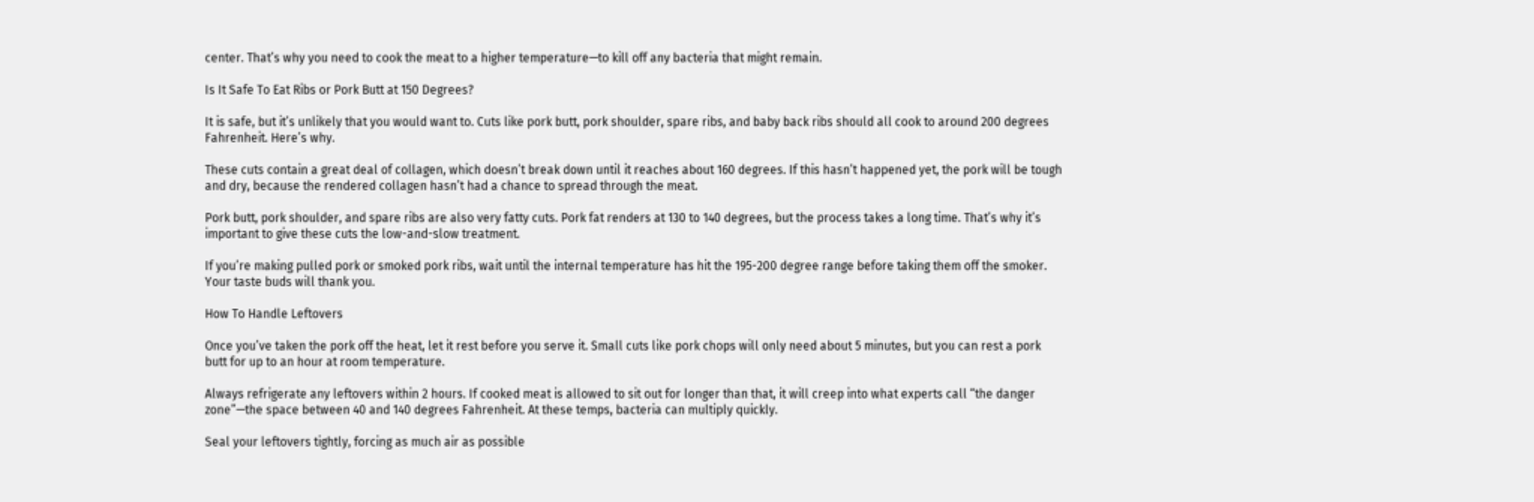center. That’s why you need to cook the meat to a higher temperature—to kill off any bacteria that might remain.

Is It Safe To Eat Ribs or Pork Butt at 150 Degrees?

It is safe, but it’s unlikely that you would want to. Cuts like pork butt, pork shoulder, spare ribs, and baby back ribs should all cook to around 200 degrees Fahrenheit. Here’s why.

These cuts contain a great deal of collagen, which doesn’t break down until it reaches about 160 degrees. If this hasn’t happened yet, the pork will be tough and dry, because the rendered collagen hasn’t had a chance to spread through the meat.

Pork butt, pork shoulder, and spare ribs are also very fatty cuts. Pork fat renders at 130 to 140 degrees, but the process takes a long time. That’s why it’s important to give these cuts the low-and-slow treatment.

If you’re making pulled pork or smoked pork ribs, wait until the internal temperature has hit the 195-200 degree range before taking them off the smoker. Your taste buds will thank you.

How To Handle Leftovers

Once you’ve taken the pork off the heat, let it rest before you serve it. Small cuts like pork chops will only need about 5 minutes, but you can rest a pork butt for up to an hour at room temperature.

Always refrigerate any leftovers within 2 hours. If cooked meat is allowed to sit out for longer than that, it will creep into what experts call “the danger zone”—the space between 40 and 140 degrees Fahrenheit. At these temps, bacteria can multiply quickly.

Seal your leftovers tightly, forcing as much air as possible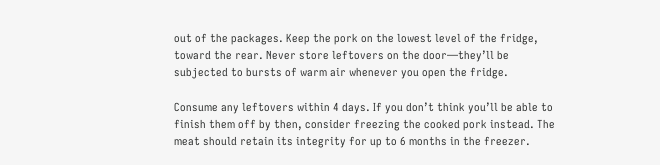out of the packages. Keep the pork on the lowest level of the fridge, toward the rear. Never store leftovers on the door—they’ll be subjected to bursts of warm air whenever you open the fridge.

Consume any leftovers within 4 days. If you don’t think you’ll be able to finish them off by then, consider freezing the cooked pork instead. The meat should retain its integrity for up to 6 months in the freezer.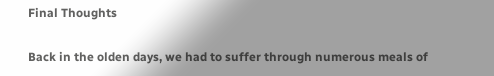Final Thoughts

Back in the olden days, we had to suffer through numerous meals of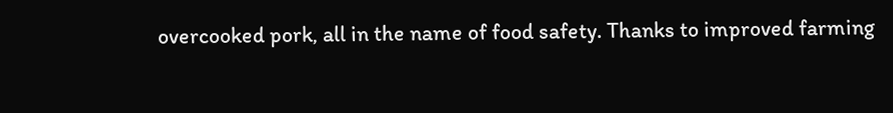overcooked pork, all in the name of food safety. Thanks to improved farming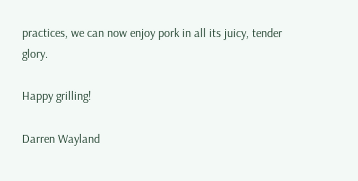practices, we can now enjoy pork in all its juicy, tender glory.

Happy grilling!

Darren Wayland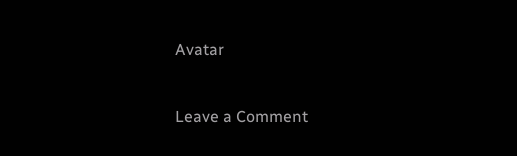Avatar


Leave a Comment